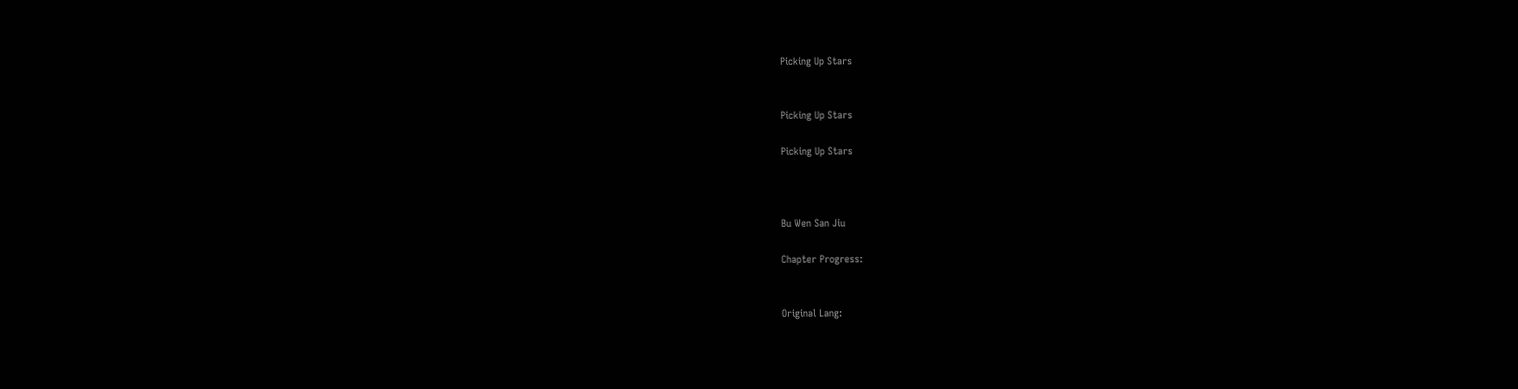Picking Up Stars


Picking Up Stars

Picking Up Stars



Bu Wen San Jiu

Chapter Progress:


Original Lang: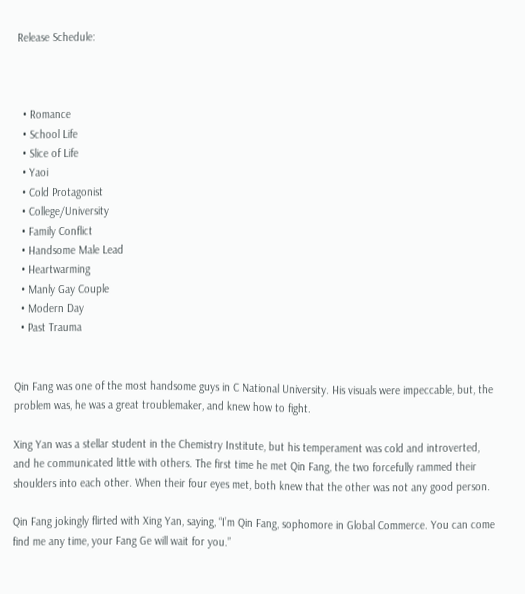Release Schedule:



  • Romance
  • School Life
  • Slice of Life
  • Yaoi
  • Cold Protagonist
  • College/University
  • Family Conflict
  • Handsome Male Lead
  • Heartwarming
  • Manly Gay Couple
  • Modern Day
  • Past Trauma


Qin Fang was one of the most handsome guys in C National University. His visuals were impeccable, but, the problem was, he was a great troublemaker, and knew how to fight.

Xing Yan was a stellar student in the Chemistry Institute, but his temperament was cold and introverted, and he communicated little with others. The first time he met Qin Fang, the two forcefully rammed their shoulders into each other. When their four eyes met, both knew that the other was not any good person.

Qin Fang jokingly flirted with Xing Yan, saying, “I’m Qin Fang, sophomore in Global Commerce. You can come find me any time, your Fang Ge will wait for you.”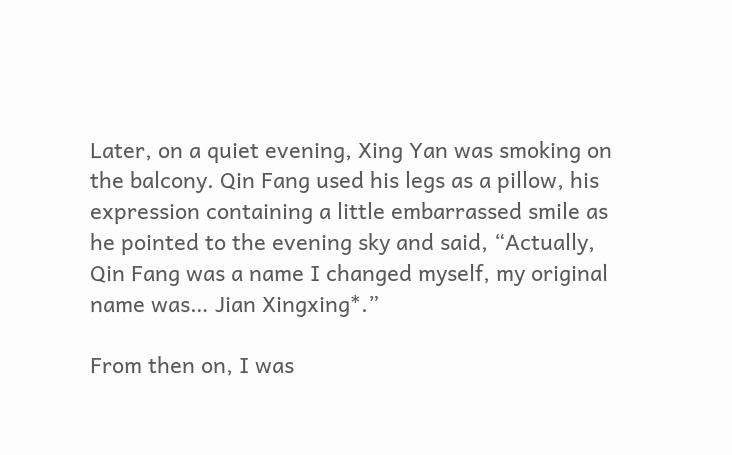Later, on a quiet evening, Xing Yan was smoking on the balcony. Qin Fang used his legs as a pillow, his expression containing a little embarrassed smile as he pointed to the evening sky and said, “Actually, Qin Fang was a name I changed myself, my original name was… Jian Xingxing*.”

From then on, I was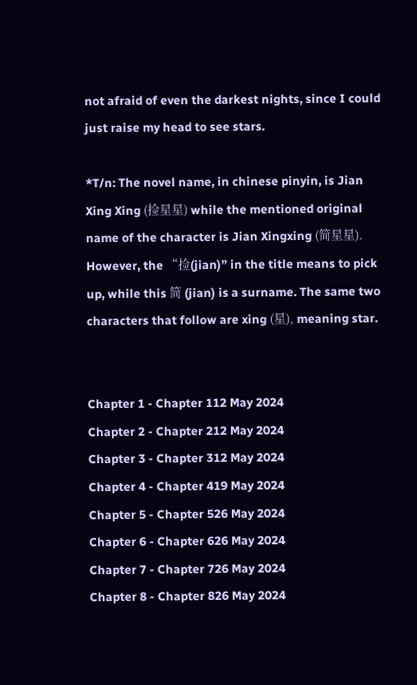not afraid of even the darkest nights, since I could just raise my head to see stars.

*T/n: The novel name, in chinese pinyin, is Jian Xing Xing (捡星星) while the mentioned original name of the character is Jian Xingxing (简星星). However, the “捡(jian)” in the title means to pick up, while this 简 (jian) is a surname. The same two characters that follow are xing (星), meaning star.


Chapter 1 - Chapter 112 May 2024
Chapter 2 - Chapter 212 May 2024
Chapter 3 - Chapter 312 May 2024
Chapter 4 - Chapter 419 May 2024
Chapter 5 - Chapter 526 May 2024
Chapter 6 - Chapter 626 May 2024
Chapter 7 - Chapter 726 May 2024
Chapter 8 - Chapter 826 May 2024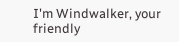I'm Windwalker, your friendly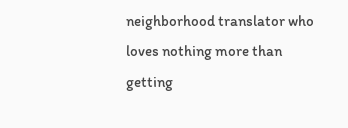neighborhood translator who loves nothing more than getting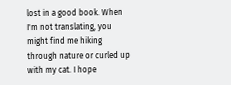lost in a good book. When I'm not translating, you might find me hiking through nature or curled up with my cat. I hope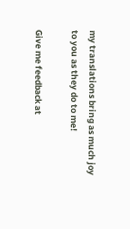my translations bring as much joy to you as they do to me!

Give me feedback at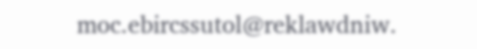moc.ebircssutol@reklawdniw.